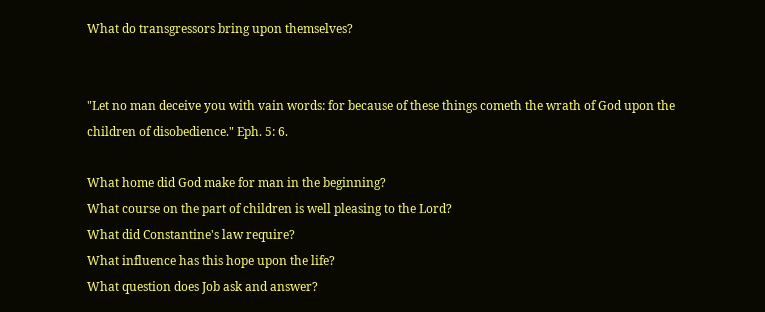What do transgressors bring upon themselves?


"Let no man deceive you with vain words: for because of these things cometh the wrath of God upon the
children of disobedience." Eph. 5: 6.

What home did God make for man in the beginning?
What course on the part of children is well pleasing to the Lord?
What did Constantine's law require?
What influence has this hope upon the life?
What question does Job ask and answer?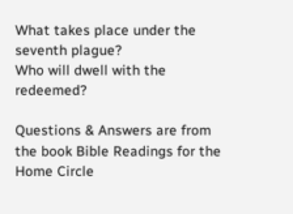What takes place under the seventh plague?
Who will dwell with the redeemed?

Questions & Answers are from the book Bible Readings for the Home Circle